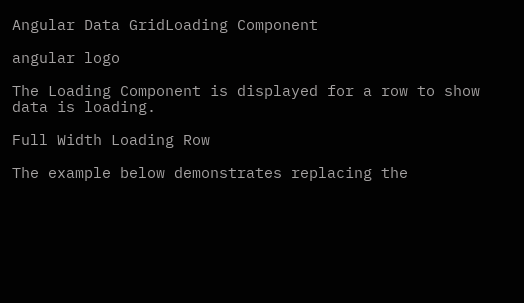Angular Data GridLoading Component

angular logo

The Loading Component is displayed for a row to show data is loading.

Full Width Loading Row

The example below demonstrates replacing the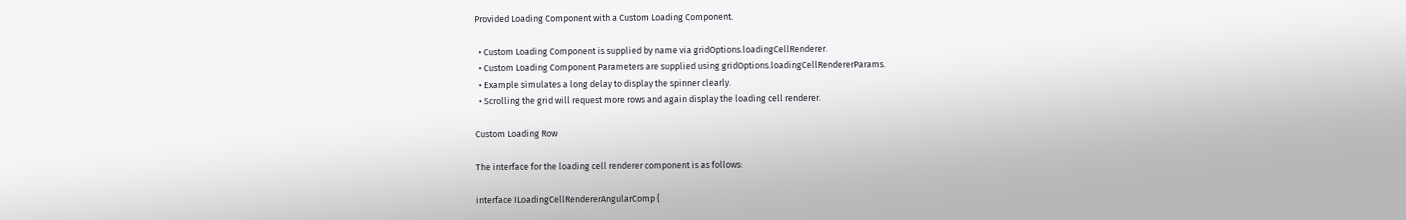Provided Loading Component with a Custom Loading Component.

  • Custom Loading Component is supplied by name via gridOptions.loadingCellRenderer.
  • Custom Loading Component Parameters are supplied using gridOptions.loadingCellRendererParams.
  • Example simulates a long delay to display the spinner clearly.
  • Scrolling the grid will request more rows and again display the loading cell renderer.

Custom Loading Row

The interface for the loading cell renderer component is as follows:

interface ILoadingCellRendererAngularComp {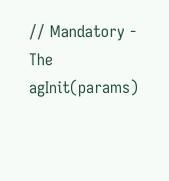// Mandatory - The agInit(params)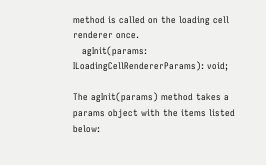method is called on the loading cell renderer once.
   agInit(params: ILoadingCellRendererParams): void;

The agInit(params) method takes a params object with the items listed below: